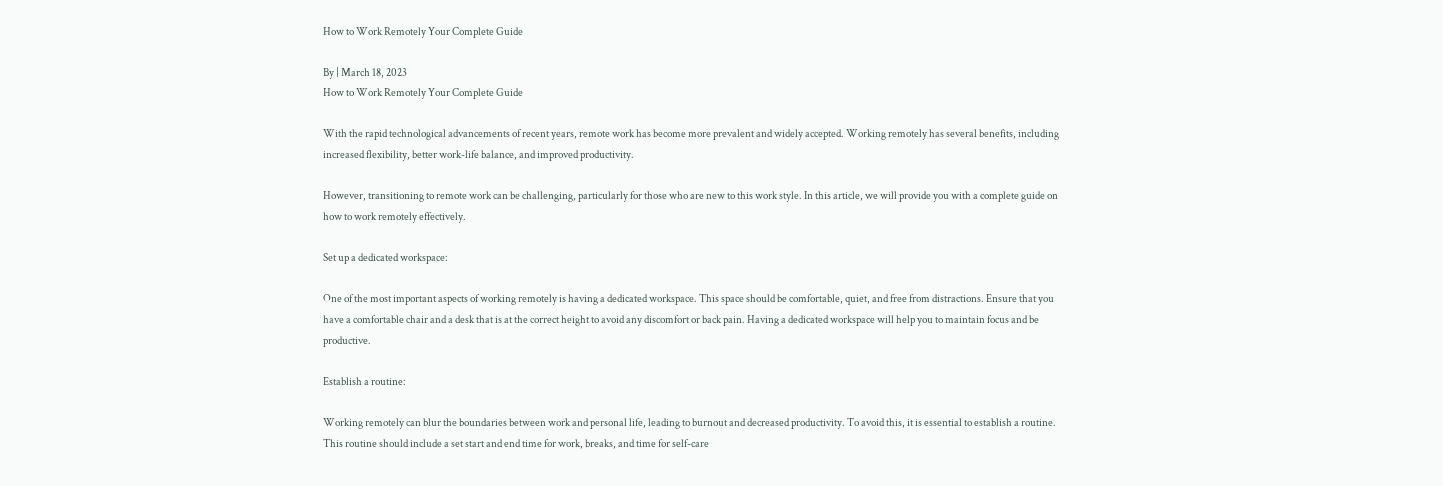How to Work Remotely Your Complete Guide

By | March 18, 2023
How to Work Remotely Your Complete Guide

With the rapid technological advancements of recent years, remote work has become more prevalent and widely accepted. Working remotely has several benefits, including increased flexibility, better work-life balance, and improved productivity.

However, transitioning to remote work can be challenging, particularly for those who are new to this work style. In this article, we will provide you with a complete guide on how to work remotely effectively.

Set up a dedicated workspace:

One of the most important aspects of working remotely is having a dedicated workspace. This space should be comfortable, quiet, and free from distractions. Ensure that you have a comfortable chair and a desk that is at the correct height to avoid any discomfort or back pain. Having a dedicated workspace will help you to maintain focus and be productive.

Establish a routine:

Working remotely can blur the boundaries between work and personal life, leading to burnout and decreased productivity. To avoid this, it is essential to establish a routine. This routine should include a set start and end time for work, breaks, and time for self-care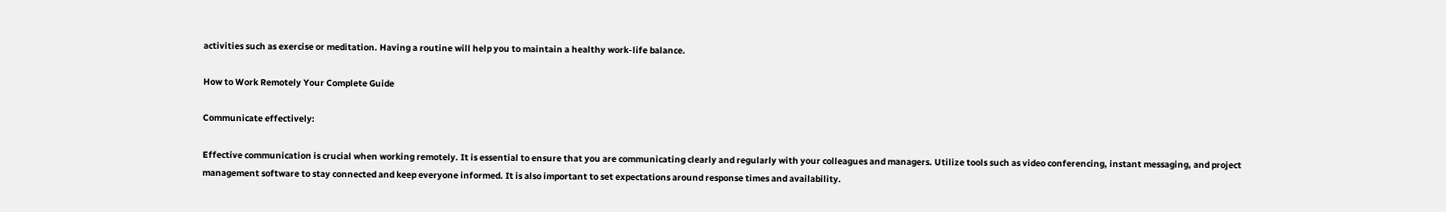activities such as exercise or meditation. Having a routine will help you to maintain a healthy work-life balance.

How to Work Remotely Your Complete Guide

Communicate effectively:

Effective communication is crucial when working remotely. It is essential to ensure that you are communicating clearly and regularly with your colleagues and managers. Utilize tools such as video conferencing, instant messaging, and project management software to stay connected and keep everyone informed. It is also important to set expectations around response times and availability.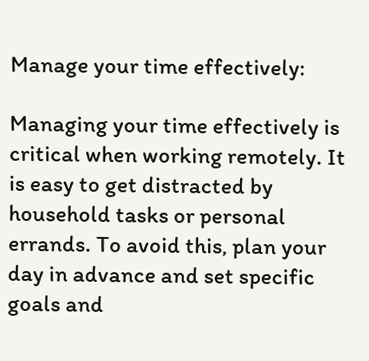Manage your time effectively:

Managing your time effectively is critical when working remotely. It is easy to get distracted by household tasks or personal errands. To avoid this, plan your day in advance and set specific goals and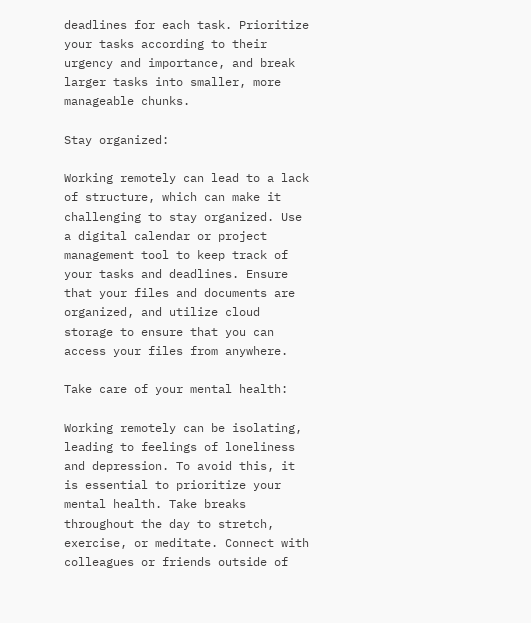deadlines for each task. Prioritize your tasks according to their urgency and importance, and break larger tasks into smaller, more manageable chunks.

Stay organized:

Working remotely can lead to a lack of structure, which can make it challenging to stay organized. Use a digital calendar or project management tool to keep track of your tasks and deadlines. Ensure that your files and documents are organized, and utilize cloud storage to ensure that you can access your files from anywhere.

Take care of your mental health:

Working remotely can be isolating, leading to feelings of loneliness and depression. To avoid this, it is essential to prioritize your mental health. Take breaks throughout the day to stretch, exercise, or meditate. Connect with colleagues or friends outside of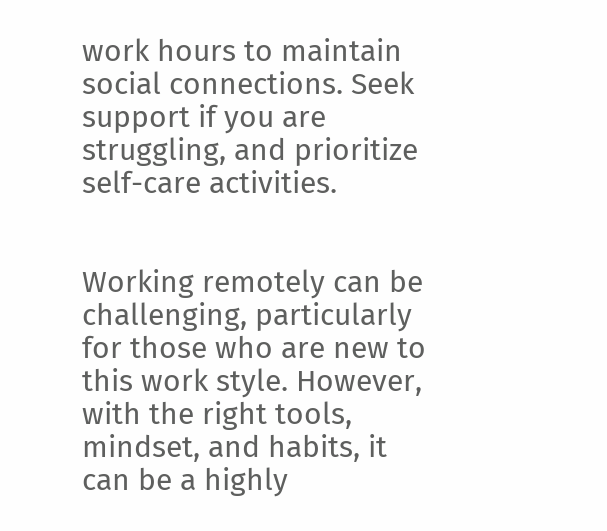work hours to maintain social connections. Seek support if you are struggling, and prioritize self-care activities.


Working remotely can be challenging, particularly for those who are new to this work style. However, with the right tools, mindset, and habits, it can be a highly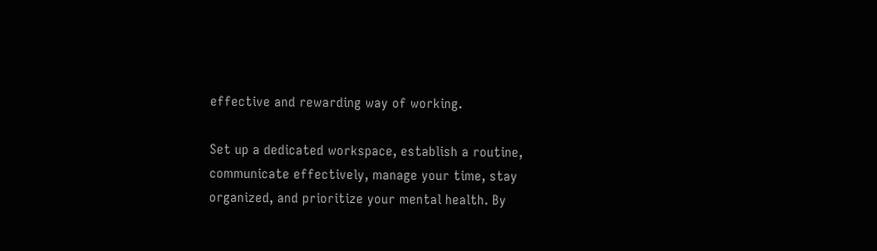effective and rewarding way of working.

Set up a dedicated workspace, establish a routine, communicate effectively, manage your time, stay organized, and prioritize your mental health. By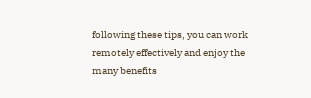following these tips, you can work remotely effectively and enjoy the many benefits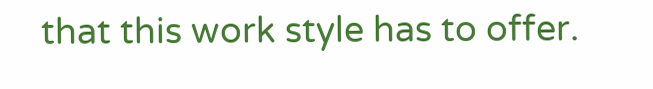that this work style has to offer.